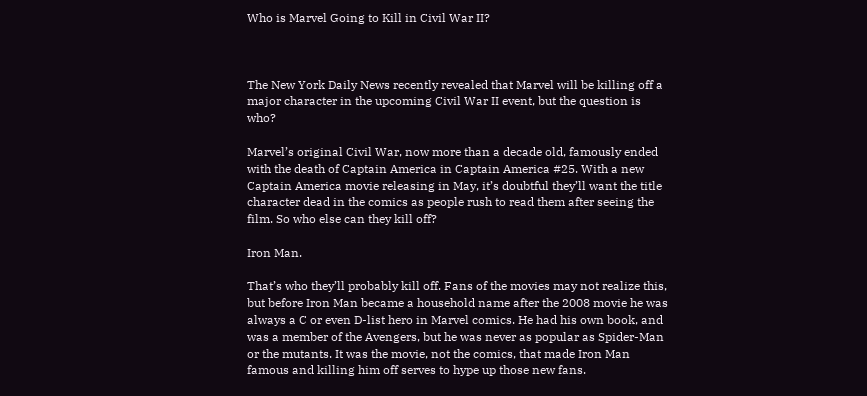Who is Marvel Going to Kill in Civil War II?



The New York Daily News recently revealed that Marvel will be killing off a major character in the upcoming Civil War II event, but the question is who?

Marvel’s original Civil War, now more than a decade old, famously ended with the death of Captain America in Captain America #25. With a new Captain America movie releasing in May, it’s doubtful they’ll want the title character dead in the comics as people rush to read them after seeing the film. So who else can they kill off?

Iron Man.

That’s who they’ll probably kill off. Fans of the movies may not realize this, but before Iron Man became a household name after the 2008 movie he was always a C or even D-list hero in Marvel comics. He had his own book, and was a member of the Avengers, but he was never as popular as Spider-Man or the mutants. It was the movie, not the comics, that made Iron Man famous and killing him off serves to hype up those new fans.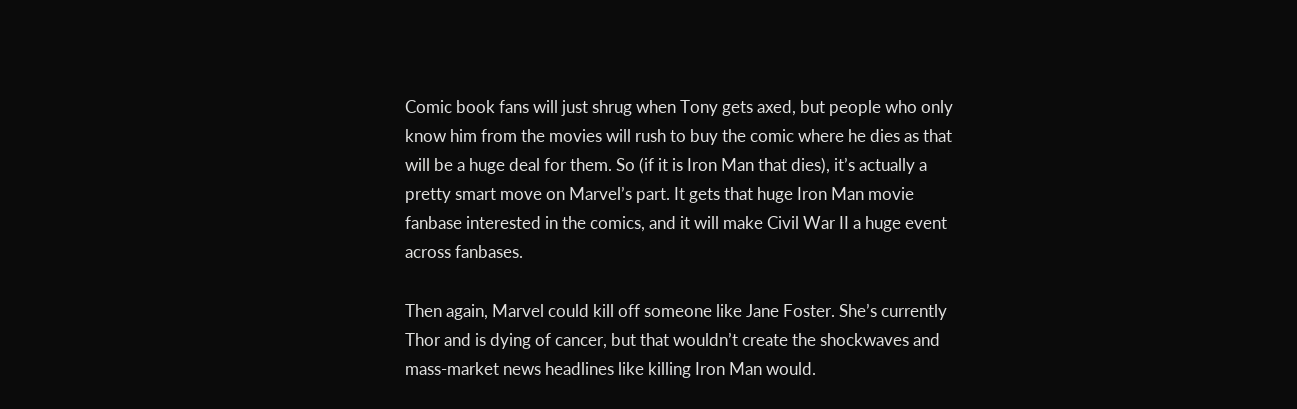Comic book fans will just shrug when Tony gets axed, but people who only know him from the movies will rush to buy the comic where he dies as that will be a huge deal for them. So (if it is Iron Man that dies), it’s actually a pretty smart move on Marvel’s part. It gets that huge Iron Man movie fanbase interested in the comics, and it will make Civil War II a huge event across fanbases.

Then again, Marvel could kill off someone like Jane Foster. She’s currently Thor and is dying of cancer, but that wouldn’t create the shockwaves and mass-market news headlines like killing Iron Man would.